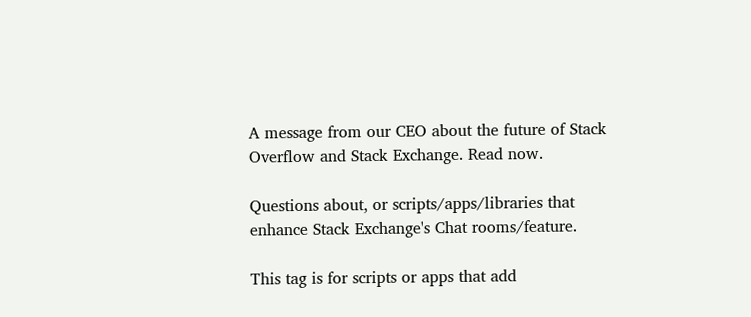A message from our CEO about the future of Stack Overflow and Stack Exchange. Read now.

Questions about, or scripts/apps/libraries that enhance Stack Exchange's Chat rooms/feature.

This tag is for scripts or apps that add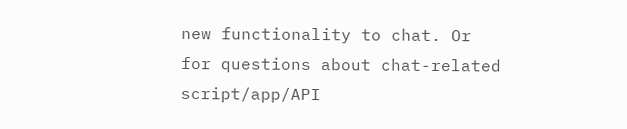new functionality to chat. Or for questions about chat-related script/app/API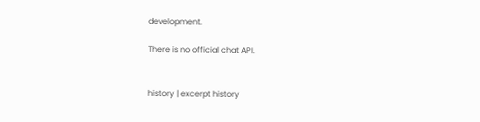development.

There is no official chat API.


history | excerpt history